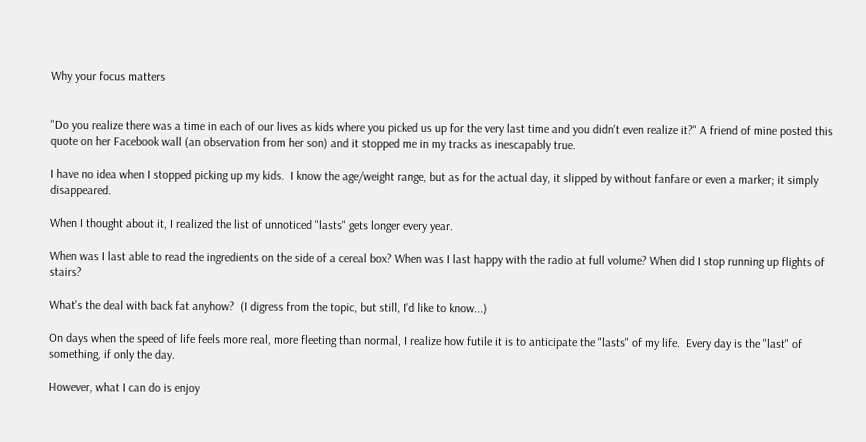Why your focus matters


"Do you realize there was a time in each of our lives as kids where you picked us up for the very last time and you didn't even realize it?" A friend of mine posted this quote on her Facebook wall (an observation from her son) and it stopped me in my tracks as inescapably true.

I have no idea when I stopped picking up my kids.  I know the age/weight range, but as for the actual day, it slipped by without fanfare or even a marker; it simply disappeared.

When I thought about it, I realized the list of unnoticed "lasts" gets longer every year.

When was I last able to read the ingredients on the side of a cereal box? When was I last happy with the radio at full volume? When did I stop running up flights of stairs?

What's the deal with back fat anyhow?  (I digress from the topic, but still, I'd like to know...)

On days when the speed of life feels more real, more fleeting than normal, I realize how futile it is to anticipate the "lasts" of my life.  Every day is the "last" of something, if only the day.

However, what I can do is enjoy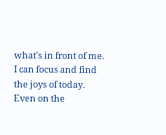what's in front of me.  I can focus and find the joys of today.  Even on the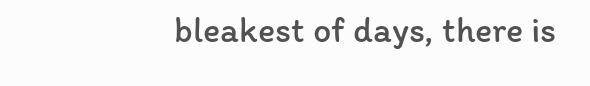bleakest of days, there is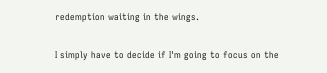redemption waiting in the wings.

I simply have to decide if I'm going to focus on the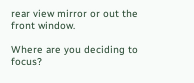rear view mirror or out the front window.

Where are you deciding to focus?